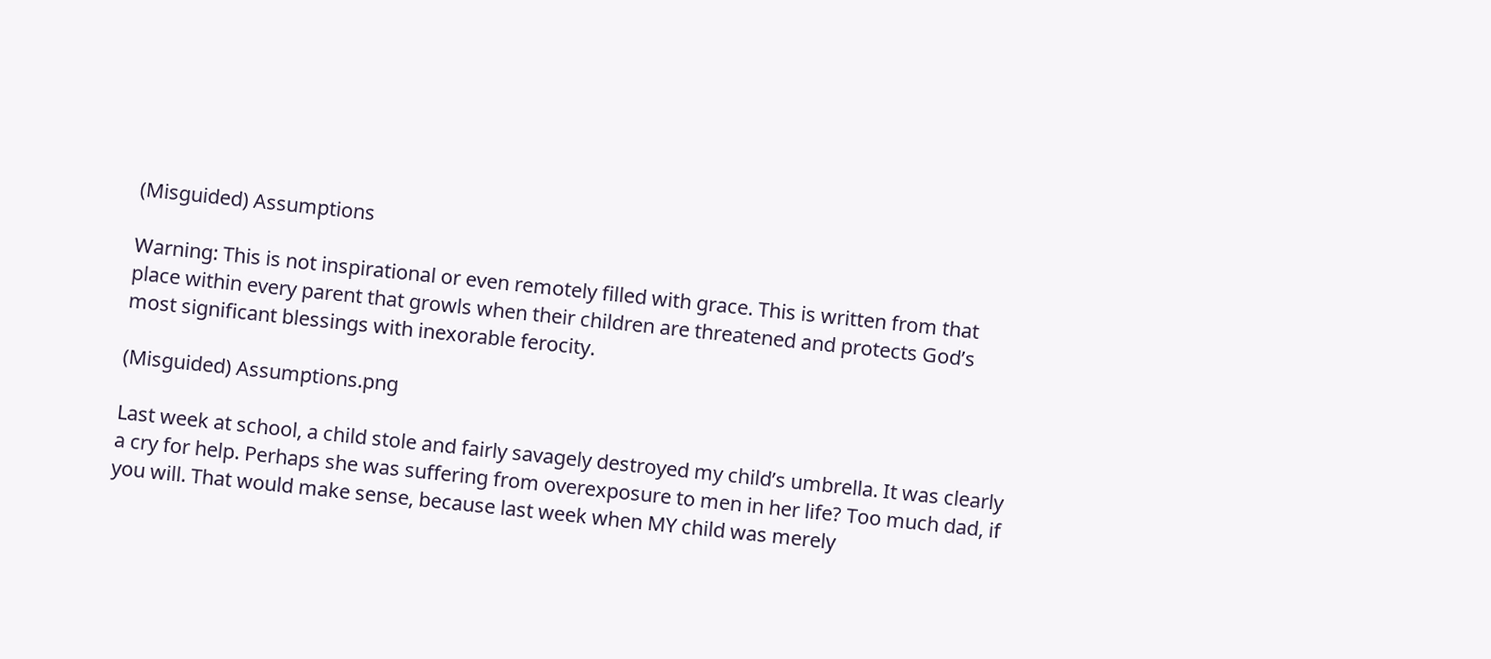(Misguided) Assumptions

Warning: This is not inspirational or even remotely filled with grace. This is written from that place within every parent that growls when their children are threatened and protects God’s most significant blessings with inexorable ferocity.

(Misguided) Assumptions.png

Last week at school, a child stole and fairly savagely destroyed my child’s umbrella. It was clearly a cry for help. Perhaps she was suffering from overexposure to men in her life? Too much dad, if you will. That would make sense, because last week when MY child was merely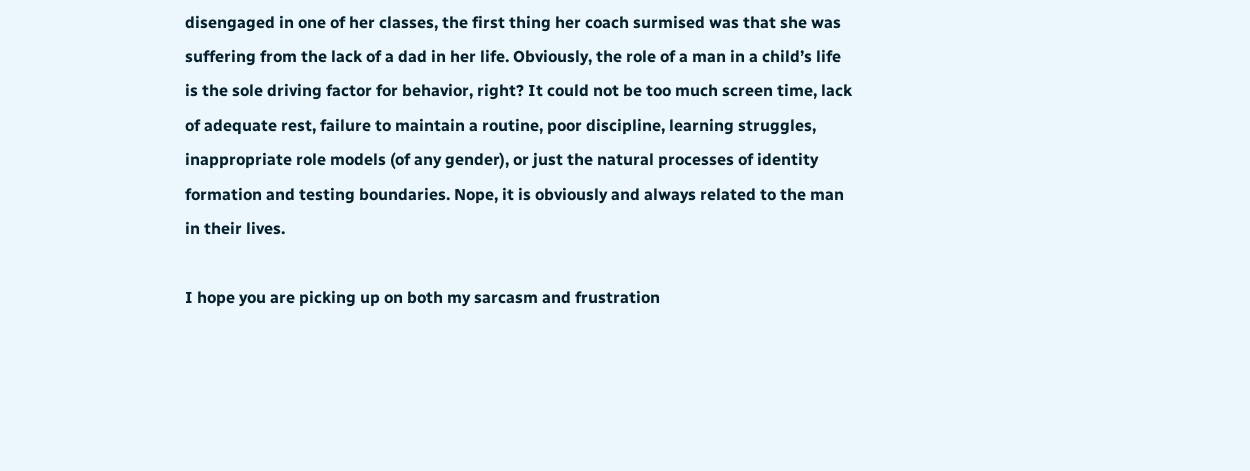disengaged in one of her classes, the first thing her coach surmised was that she was suffering from the lack of a dad in her life. Obviously, the role of a man in a child’s life is the sole driving factor for behavior, right? It could not be too much screen time, lack of adequate rest, failure to maintain a routine, poor discipline, learning struggles, inappropriate role models (of any gender), or just the natural processes of identity formation and testing boundaries. Nope, it is obviously and always related to the man in their lives.

I hope you are picking up on both my sarcasm and frustration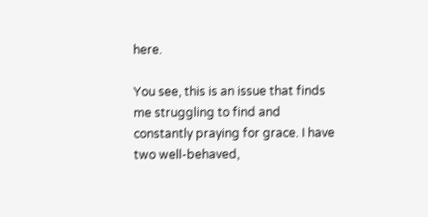here.

You see, this is an issue that finds me struggling to find and constantly praying for grace. I have two well-behaved,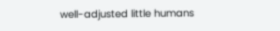well-adjusted little humans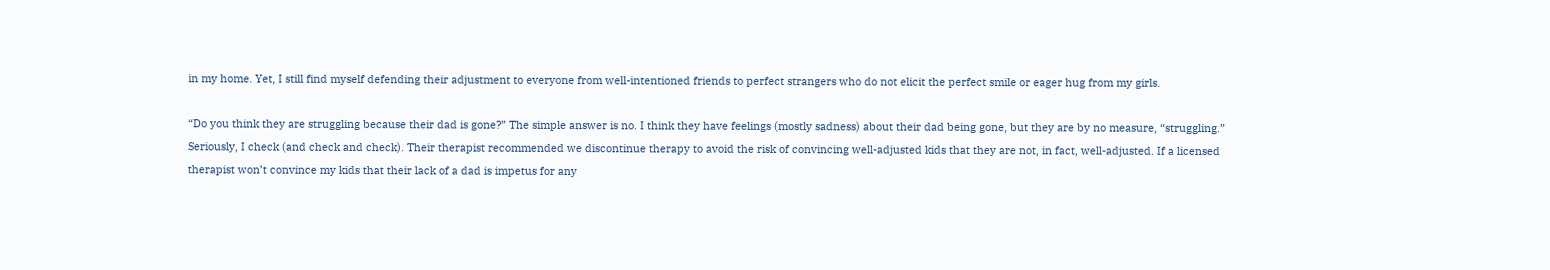in my home. Yet, I still find myself defending their adjustment to everyone from well-intentioned friends to perfect strangers who do not elicit the perfect smile or eager hug from my girls.

“Do you think they are struggling because their dad is gone?” The simple answer is no. I think they have feelings (mostly sadness) about their dad being gone, but they are by no measure, “struggling.” Seriously, I check (and check and check). Their therapist recommended we discontinue therapy to avoid the risk of convincing well-adjusted kids that they are not, in fact, well-adjusted. If a licensed therapist won’t convince my kids that their lack of a dad is impetus for any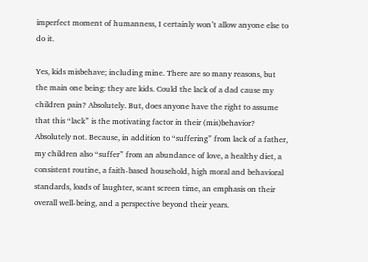imperfect moment of humanness, I certainly won’t allow anyone else to do it.

Yes, kids misbehave; including mine. There are so many reasons, but the main one being: they are kids. Could the lack of a dad cause my children pain? Absolutely. But, does anyone have the right to assume that this “lack” is the motivating factor in their (mis)behavior? Absolutely not. Because, in addition to “suffering” from lack of a father, my children also “suffer” from an abundance of love, a healthy diet, a consistent routine, a faith-based household, high moral and behavioral standards, loads of laughter, scant screen time, an emphasis on their overall well-being, and a perspective beyond their years.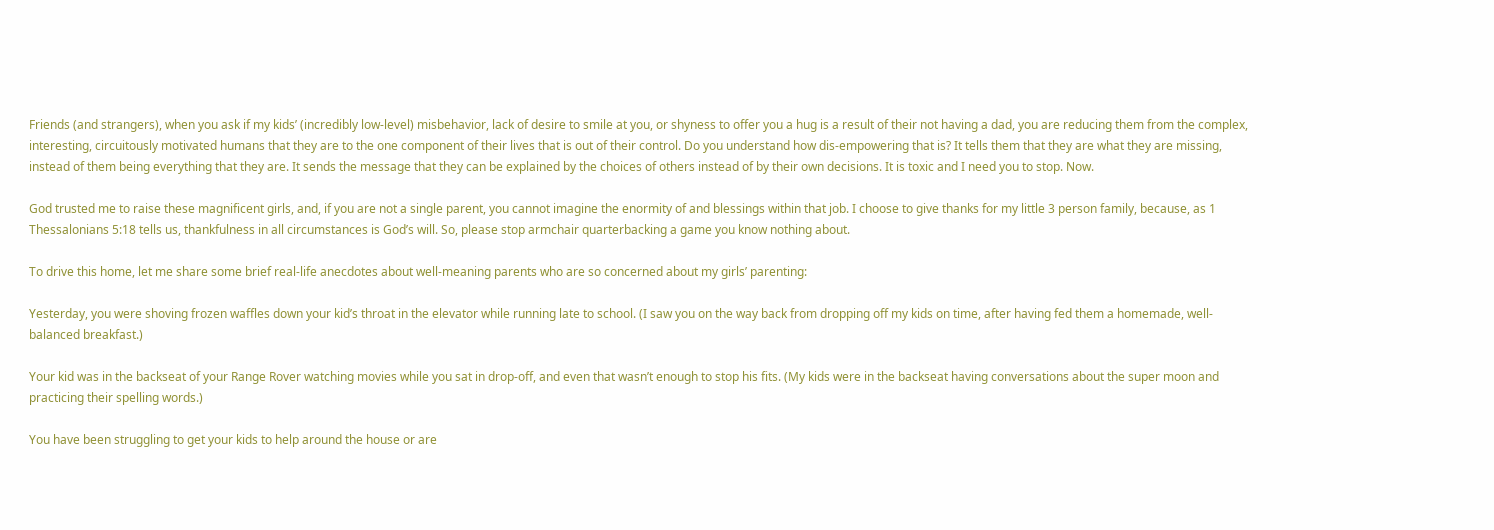Friends (and strangers), when you ask if my kids’ (incredibly low-level) misbehavior, lack of desire to smile at you, or shyness to offer you a hug is a result of their not having a dad, you are reducing them from the complex, interesting, circuitously motivated humans that they are to the one component of their lives that is out of their control. Do you understand how dis-empowering that is? It tells them that they are what they are missing, instead of them being everything that they are. It sends the message that they can be explained by the choices of others instead of by their own decisions. It is toxic and I need you to stop. Now.

God trusted me to raise these magnificent girls, and, if you are not a single parent, you cannot imagine the enormity of and blessings within that job. I choose to give thanks for my little 3 person family, because, as 1 Thessalonians 5:18 tells us, thankfulness in all circumstances is God’s will. So, please stop armchair quarterbacking a game you know nothing about.

To drive this home, let me share some brief real-life anecdotes about well-meaning parents who are so concerned about my girls’ parenting:

Yesterday, you were shoving frozen waffles down your kid’s throat in the elevator while running late to school. (I saw you on the way back from dropping off my kids on time, after having fed them a homemade, well-balanced breakfast.)

Your kid was in the backseat of your Range Rover watching movies while you sat in drop-off, and even that wasn’t enough to stop his fits. (My kids were in the backseat having conversations about the super moon and practicing their spelling words.)

You have been struggling to get your kids to help around the house or are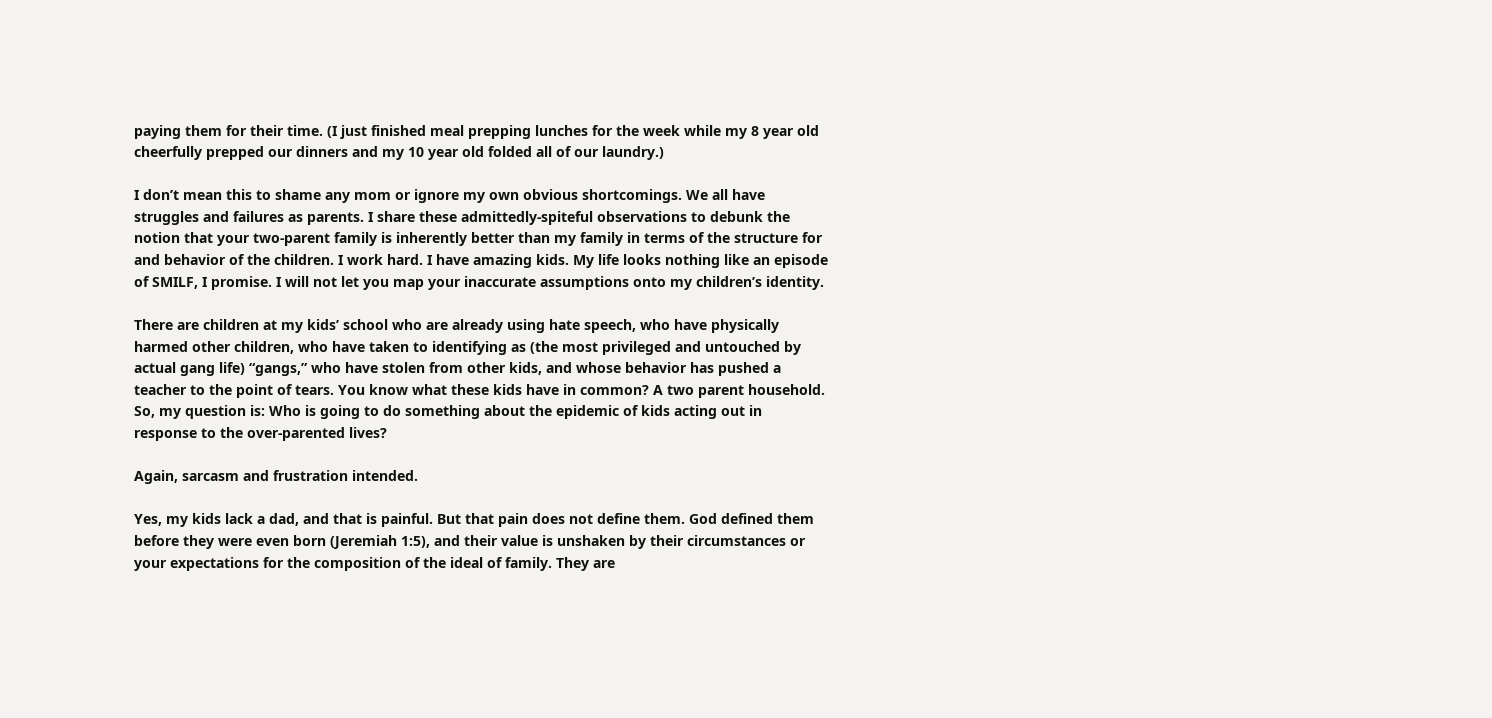paying them for their time. (I just finished meal prepping lunches for the week while my 8 year old cheerfully prepped our dinners and my 10 year old folded all of our laundry.)

I don’t mean this to shame any mom or ignore my own obvious shortcomings. We all have struggles and failures as parents. I share these admittedly-spiteful observations to debunk the notion that your two-parent family is inherently better than my family in terms of the structure for and behavior of the children. I work hard. I have amazing kids. My life looks nothing like an episode of SMILF, I promise. I will not let you map your inaccurate assumptions onto my children’s identity.

There are children at my kids’ school who are already using hate speech, who have physically harmed other children, who have taken to identifying as (the most privileged and untouched by actual gang life) “gangs,” who have stolen from other kids, and whose behavior has pushed a teacher to the point of tears. You know what these kids have in common? A two parent household. So, my question is: Who is going to do something about the epidemic of kids acting out in response to the over-parented lives?

Again, sarcasm and frustration intended.

Yes, my kids lack a dad, and that is painful. But that pain does not define them. God defined them before they were even born (Jeremiah 1:5), and their value is unshaken by their circumstances or your expectations for the composition of the ideal of family. They are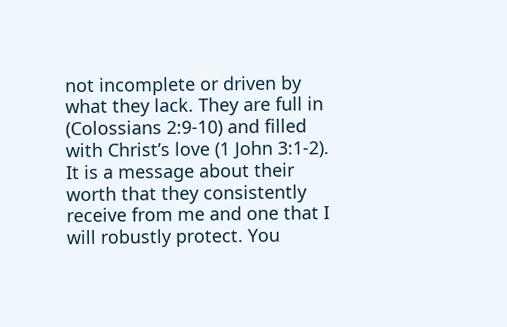not incomplete or driven by what they lack. They are full in (Colossians 2:9-10) and filled with Christ’s love (1 John 3:1-2). It is a message about their worth that they consistently receive from me and one that I will robustly protect. You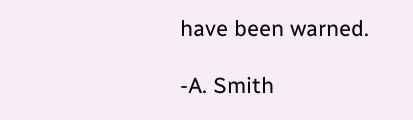have been warned.

-A. Smith